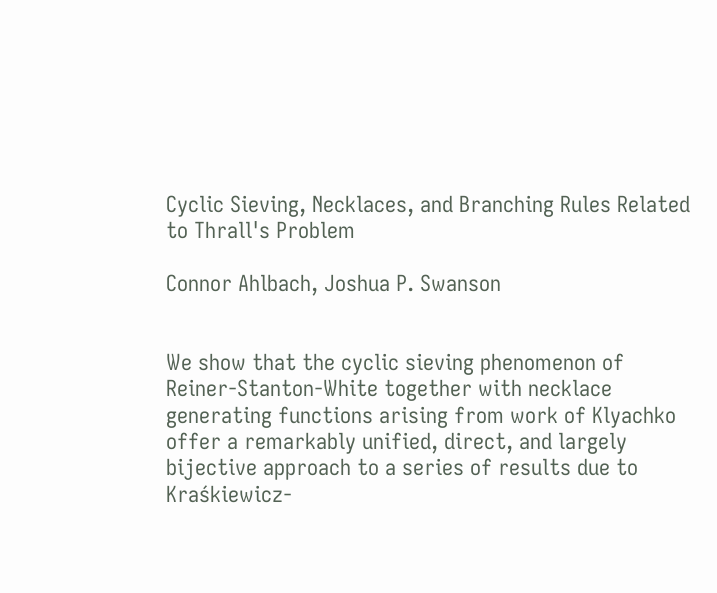Cyclic Sieving, Necklaces, and Branching Rules Related to Thrall's Problem

Connor Ahlbach, Joshua P. Swanson


We show that the cyclic sieving phenomenon of Reiner-Stanton-White together with necklace generating functions arising from work of Klyachko offer a remarkably unified, direct, and largely bijective approach to a series of results due to Kraśkiewicz-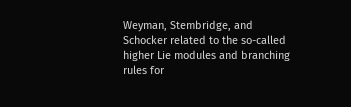Weyman, Stembridge, and Schocker related to the so-called higher Lie modules and branching rules for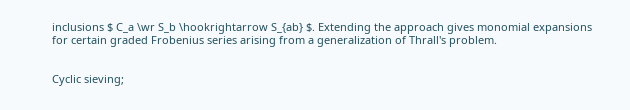inclusions $ C_a \wr S_b \hookrightarrow S_{ab} $. Extending the approach gives monomial expansions for certain graded Frobenius series arising from a generalization of Thrall's problem.


Cyclic sieving;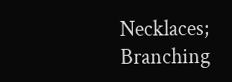Necklaces; Branching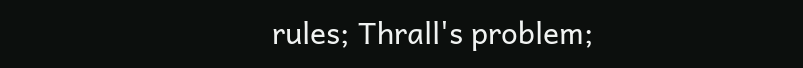rules; Thrall's problem;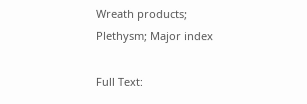Wreath products; Plethysm; Major index

Full Text: